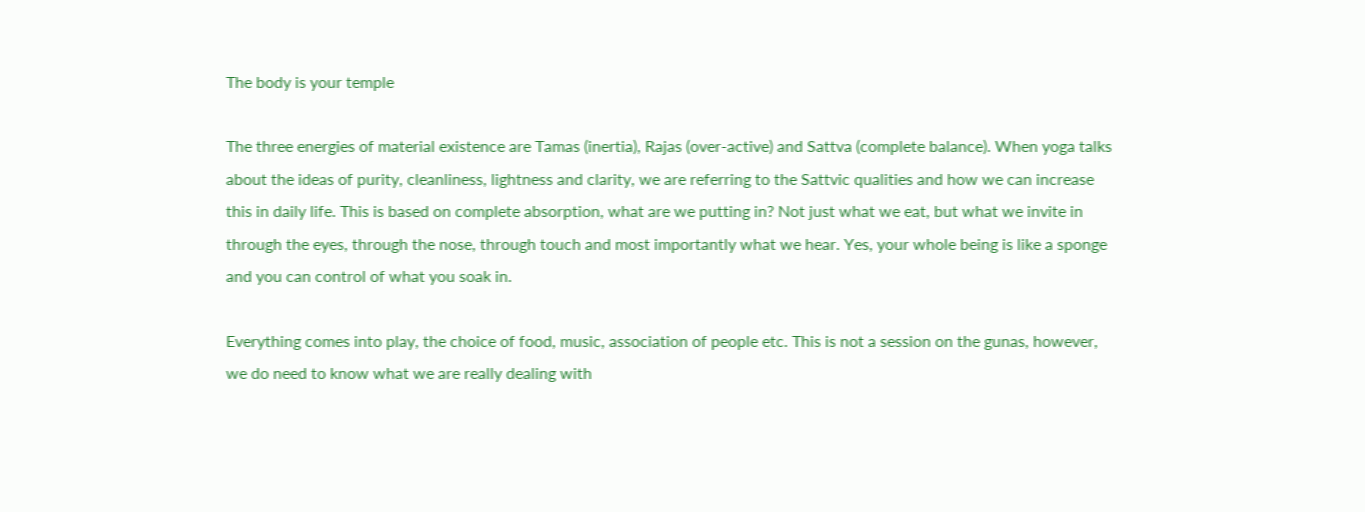The body is your temple

The three energies of material existence are Tamas (inertia), Rajas (over-active) and Sattva (complete balance). When yoga talks about the ideas of purity, cleanliness, lightness and clarity, we are referring to the Sattvic qualities and how we can increase this in daily life. This is based on complete absorption, what are we putting in? Not just what we eat, but what we invite in through the eyes, through the nose, through touch and most importantly what we hear. Yes, your whole being is like a sponge and you can control of what you soak in.

Everything comes into play, the choice of food, music, association of people etc. This is not a session on the gunas, however, we do need to know what we are really dealing with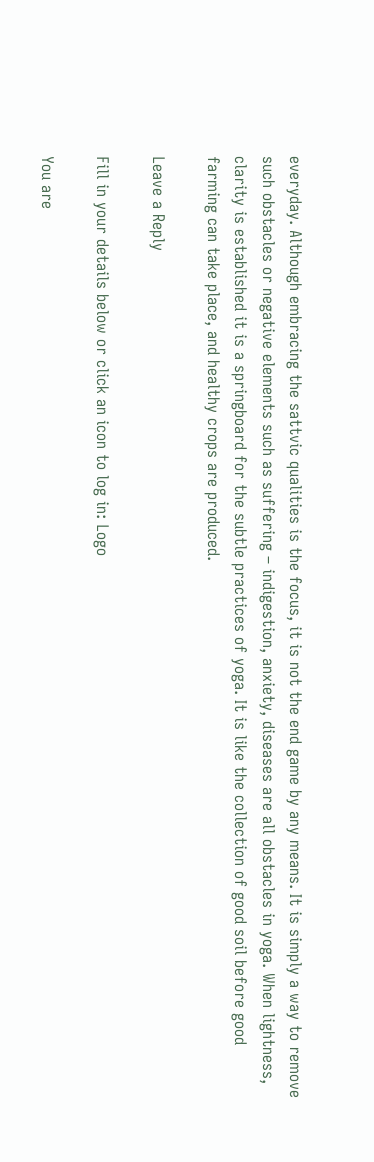everyday. Although embracing the sattvic qualities is the focus, it is not the end game by any means. It is simply a way to remove such obstacles or negative elements such as suffering – indigestion, anxiety, diseases are all obstacles in yoga. When lightness, clarity is established it is a springboard for the subtle practices of yoga. It is like the collection of good soil before good farming can take place, and healthy crops are produced.

Leave a Reply

Fill in your details below or click an icon to log in: Logo

You are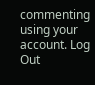commenting using your account. Log Out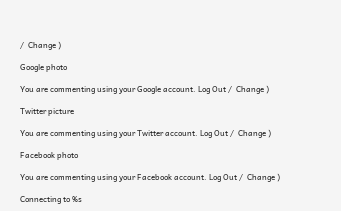/  Change )

Google photo

You are commenting using your Google account. Log Out /  Change )

Twitter picture

You are commenting using your Twitter account. Log Out /  Change )

Facebook photo

You are commenting using your Facebook account. Log Out /  Change )

Connecting to %s